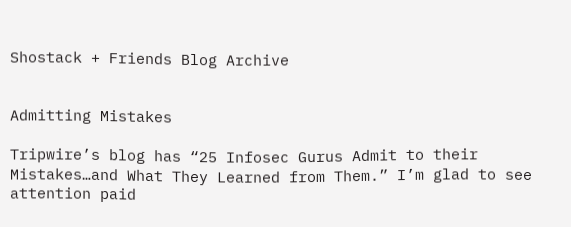Shostack + Friends Blog Archive


Admitting Mistakes

Tripwire’s blog has “25 Infosec Gurus Admit to their Mistakes…and What They Learned from Them.” I’m glad to see attention paid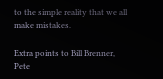to the simple reality that we all make mistakes.

Extra points to Bill Brenner, Pete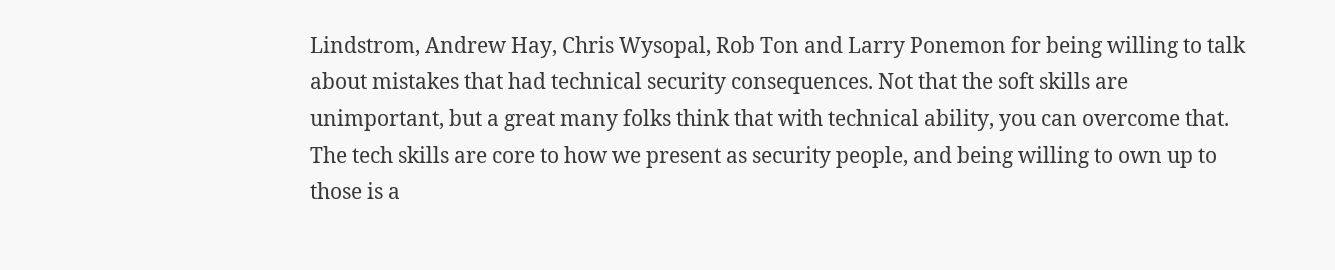Lindstrom, Andrew Hay, Chris Wysopal, Rob Ton and Larry Ponemon for being willing to talk about mistakes that had technical security consequences. Not that the soft skills are unimportant, but a great many folks think that with technical ability, you can overcome that. The tech skills are core to how we present as security people, and being willing to own up to those is a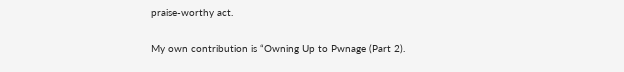praise-worthy act.

My own contribution is “Owning Up to Pwnage (Part 2).